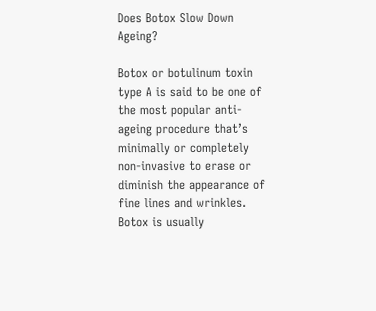Does Botox Slow Down Ageing?

Botox or botulinum toxin type A is said to be one of the most popular anti-ageing procedure that’s minimally or completely non-invasive to erase or diminish the appearance of fine lines and wrinkles. Botox is usually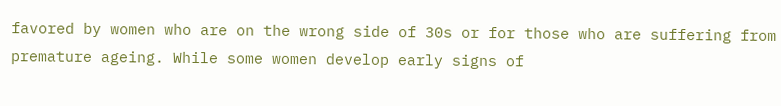favored by women who are on the wrong side of 30s or for those who are suffering from premature ageing. While some women develop early signs of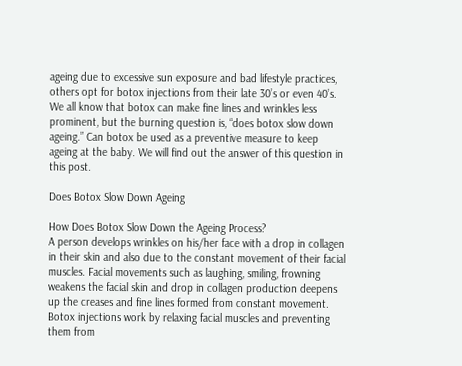ageing due to excessive sun exposure and bad lifestyle practices, others opt for botox injections from their late 30’s or even 40’s. We all know that botox can make fine lines and wrinkles less prominent, but the burning question is, “does botox slow down ageing.” Can botox be used as a preventive measure to keep ageing at the baby. We will find out the answer of this question in this post.

Does Botox Slow Down Ageing

How Does Botox Slow Down the Ageing Process?
A person develops wrinkles on his/her face with a drop in collagen in their skin and also due to the constant movement of their facial muscles. Facial movements such as laughing, smiling, frowning weakens the facial skin and drop in collagen production deepens up the creases and fine lines formed from constant movement. Botox injections work by relaxing facial muscles and preventing them from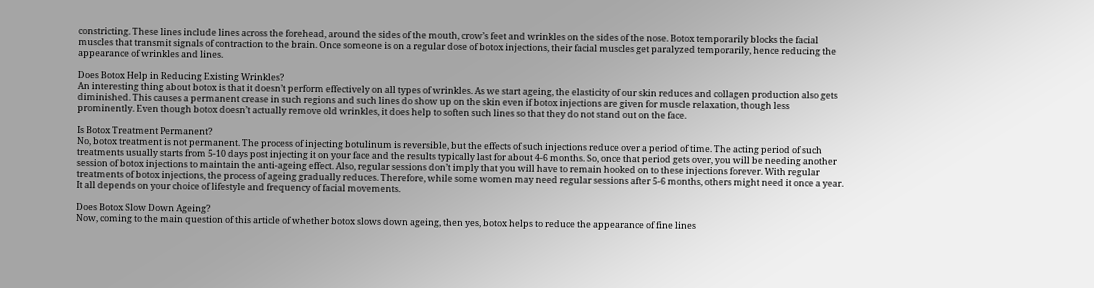constricting. These lines include lines across the forehead, around the sides of the mouth, crow’s feet and wrinkles on the sides of the nose. Botox temporarily blocks the facial muscles that transmit signals of contraction to the brain. Once someone is on a regular dose of botox injections, their facial muscles get paralyzed temporarily, hence reducing the appearance of wrinkles and lines.

Does Botox Help in Reducing Existing Wrinkles?
An interesting thing about botox is that it doesn’t perform effectively on all types of wrinkles. As we start ageing, the elasticity of our skin reduces and collagen production also gets diminished. This causes a permanent crease in such regions and such lines do show up on the skin even if botox injections are given for muscle relaxation, though less prominently. Even though botox doesn’t actually remove old wrinkles, it does help to soften such lines so that they do not stand out on the face.

Is Botox Treatment Permanent?
No, botox treatment is not permanent. The process of injecting botulinum is reversible, but the effects of such injections reduce over a period of time. The acting period of such treatments usually starts from 5-10 days post injecting it on your face and the results typically last for about 4-6 months. So, once that period gets over, you will be needing another session of botox injections to maintain the anti-ageing effect. Also, regular sessions don’t imply that you will have to remain hooked on to these injections forever. With regular treatments of botox injections, the process of ageing gradually reduces. Therefore, while some women may need regular sessions after 5-6 months, others might need it once a year. It all depends on your choice of lifestyle and frequency of facial movements.

Does Botox Slow Down Ageing?
Now, coming to the main question of this article of whether botox slows down ageing, then yes, botox helps to reduce the appearance of fine lines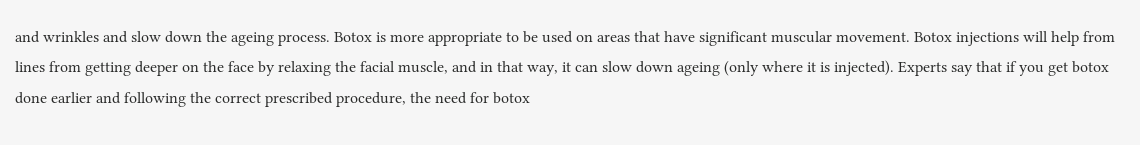and wrinkles and slow down the ageing process. Botox is more appropriate to be used on areas that have significant muscular movement. Botox injections will help from lines from getting deeper on the face by relaxing the facial muscle, and in that way, it can slow down ageing (only where it is injected). Experts say that if you get botox done earlier and following the correct prescribed procedure, the need for botox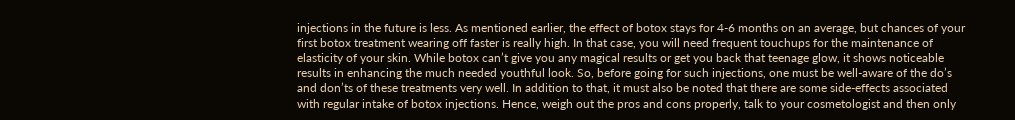injections in the future is less. As mentioned earlier, the effect of botox stays for 4-6 months on an average, but chances of your first botox treatment wearing off faster is really high. In that case, you will need frequent touchups for the maintenance of elasticity of your skin. While botox can’t give you any magical results or get you back that teenage glow, it shows noticeable results in enhancing the much needed youthful look. So, before going for such injections, one must be well-aware of the do’s and don’ts of these treatments very well. In addition to that, it must also be noted that there are some side-effects associated with regular intake of botox injections. Hence, weigh out the pros and cons properly, talk to your cosmetologist and then only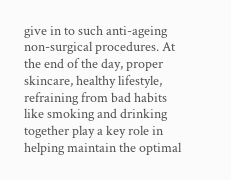give in to such anti-ageing non-surgical procedures. At the end of the day, proper skincare, healthy lifestyle, refraining from bad habits like smoking and drinking together play a key role in helping maintain the optimal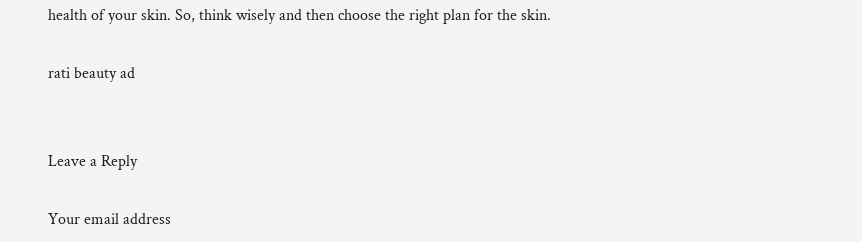health of your skin. So, think wisely and then choose the right plan for the skin.

rati beauty ad


Leave a Reply

Your email address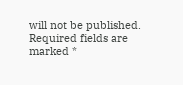will not be published. Required fields are marked *